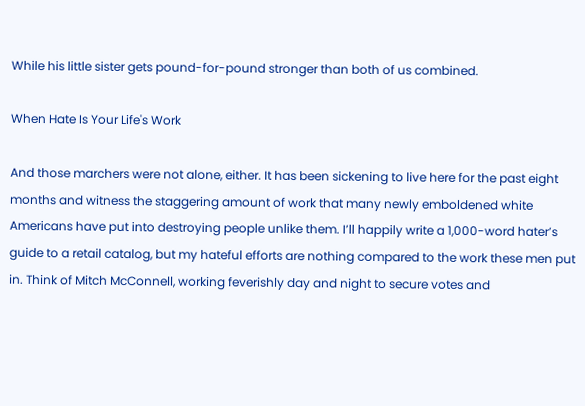While his little sister gets pound-for-pound stronger than both of us combined.

When Hate Is Your Life's Work

And those marchers were not alone, either. It has been sickening to live here for the past eight months and witness the staggering amount of work that many newly emboldened white Americans have put into destroying people unlike them. I’ll happily write a 1,000-word hater’s guide to a retail catalog, but my hateful efforts are nothing compared to the work these men put in. Think of Mitch McConnell, working feverishly day and night to secure votes and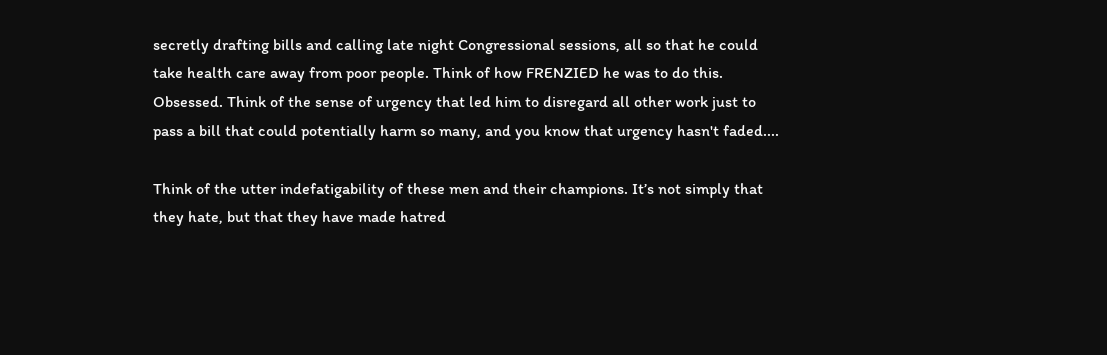secretly drafting bills and calling late night Congressional sessions, all so that he could take health care away from poor people. Think of how FRENZIED he was to do this. Obsessed. Think of the sense of urgency that led him to disregard all other work just to pass a bill that could potentially harm so many, and you know that urgency hasn't faded....

Think of the utter indefatigability of these men and their champions. It’s not simply that they hate, but that they have made hatred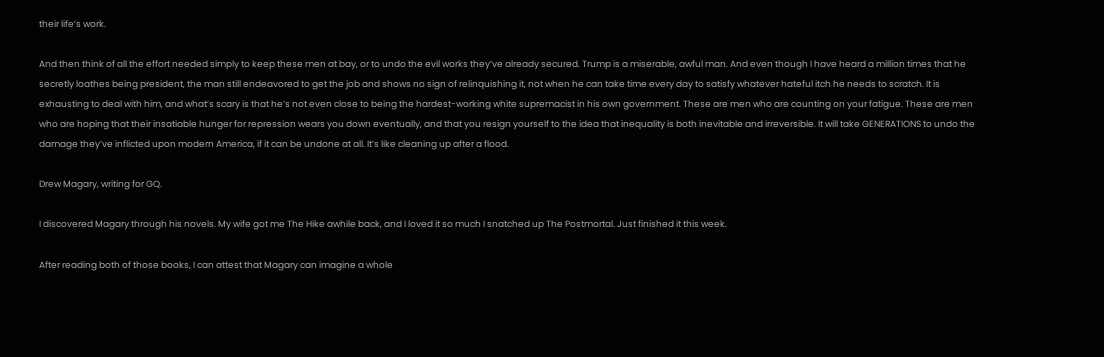their life’s work.

And then think of all the effort needed simply to keep these men at bay, or to undo the evil works they’ve already secured. Trump is a miserable, awful man. And even though I have heard a million times that he secretly loathes being president, the man still endeavored to get the job and shows no sign of relinquishing it, not when he can take time every day to satisfy whatever hateful itch he needs to scratch. It is exhausting to deal with him, and what’s scary is that he’s not even close to being the hardest-working white supremacist in his own government. These are men who are counting on your fatigue. These are men who are hoping that their insatiable hunger for repression wears you down eventually, and that you resign yourself to the idea that inequality is both inevitable and irreversible. It will take GENERATIONS to undo the damage they’ve inflicted upon modern America, if it can be undone at all. It’s like cleaning up after a flood.

Drew Magary, writing for GQ.

I discovered Magary through his novels. My wife got me The Hike awhile back, and I loved it so much I snatched up The Postmortal. Just finished it this week.

After reading both of those books, I can attest that Magary can imagine a whole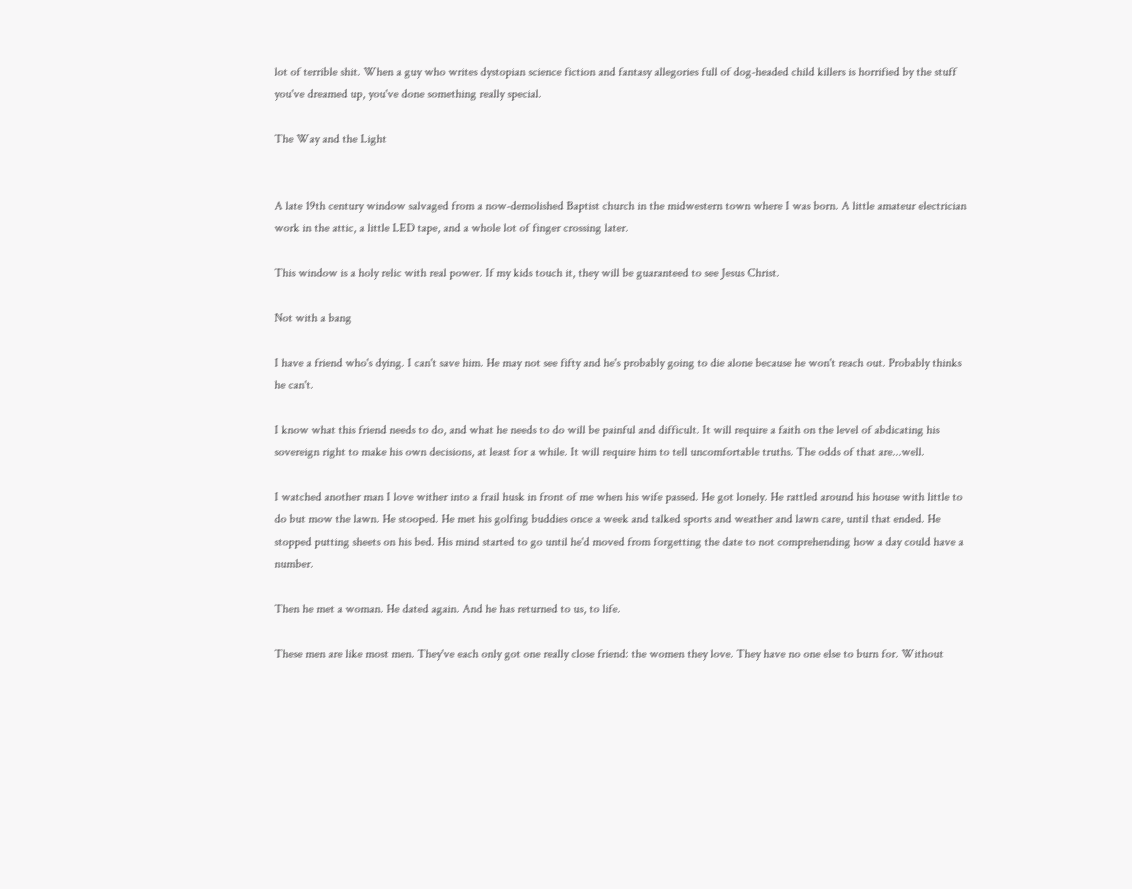lot of terrible shit. When a guy who writes dystopian science fiction and fantasy allegories full of dog-headed child killers is horrified by the stuff you've dreamed up, you've done something really special.

The Way and the Light


A late 19th century window salvaged from a now-demolished Baptist church in the midwestern town where I was born. A little amateur electrician work in the attic, a little LED tape, and a whole lot of finger crossing later.

This window is a holy relic with real power. If my kids touch it, they will be guaranteed to see Jesus Christ.

Not with a bang

I have a friend who's dying. I can't save him. He may not see fifty and he's probably going to die alone because he won't reach out. Probably thinks he can't.

I know what this friend needs to do, and what he needs to do will be painful and difficult. It will require a faith on the level of abdicating his sovereign right to make his own decisions, at least for a while. It will require him to tell uncomfortable truths. The odds of that are...well.

I watched another man I love wither into a frail husk in front of me when his wife passed. He got lonely. He rattled around his house with little to do but mow the lawn. He stooped. He met his golfing buddies once a week and talked sports and weather and lawn care, until that ended. He stopped putting sheets on his bed. His mind started to go until he'd moved from forgetting the date to not comprehending how a day could have a number.

Then he met a woman. He dated again. And he has returned to us, to life.

These men are like most men. They've each only got one really close friend: the women they love. They have no one else to burn for. Without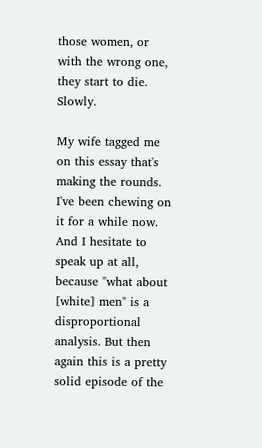those women, or with the wrong one, they start to die. Slowly.

My wife tagged me on this essay that's making the rounds. I've been chewing on it for a while now. And I hesitate to speak up at all, because "what about [white] men" is a disproportional analysis. But then again this is a pretty solid episode of the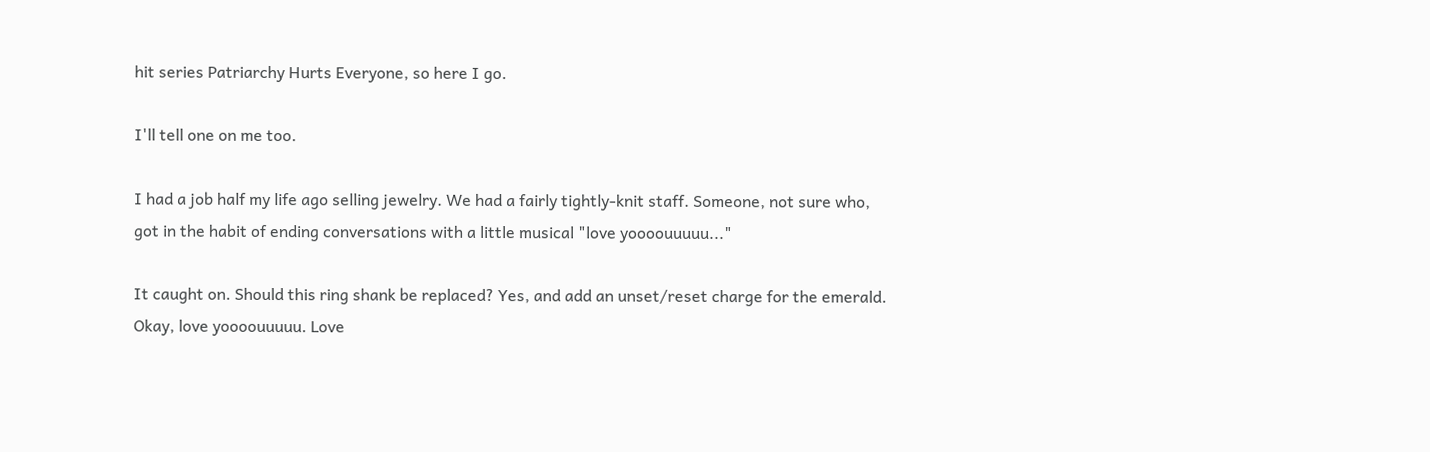hit series Patriarchy Hurts Everyone, so here I go.

I'll tell one on me too.

I had a job half my life ago selling jewelry. We had a fairly tightly-knit staff. Someone, not sure who, got in the habit of ending conversations with a little musical "love yoooouuuuu..."

It caught on. Should this ring shank be replaced? Yes, and add an unset/reset charge for the emerald. Okay, love yoooouuuuu. Love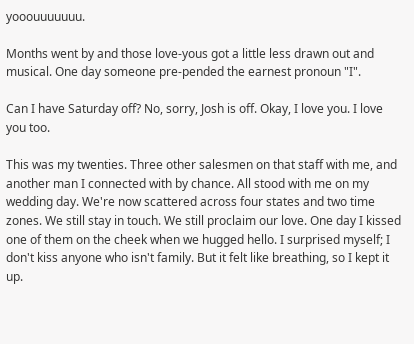yooouuuuuuu.

Months went by and those love-yous got a little less drawn out and musical. One day someone pre-pended the earnest pronoun "I".

Can I have Saturday off? No, sorry, Josh is off. Okay, I love you. I love you too.

This was my twenties. Three other salesmen on that staff with me, and another man I connected with by chance. All stood with me on my wedding day. We're now scattered across four states and two time zones. We still stay in touch. We still proclaim our love. One day I kissed one of them on the cheek when we hugged hello. I surprised myself; I don't kiss anyone who isn't family. But it felt like breathing, so I kept it up.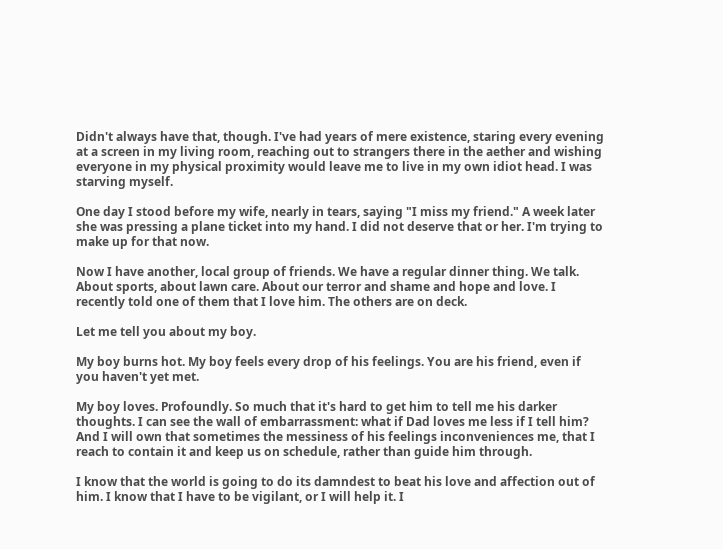Didn't always have that, though. I've had years of mere existence, staring every evening at a screen in my living room, reaching out to strangers there in the aether and wishing everyone in my physical proximity would leave me to live in my own idiot head. I was starving myself.

One day I stood before my wife, nearly in tears, saying "I miss my friend." A week later she was pressing a plane ticket into my hand. I did not deserve that or her. I'm trying to make up for that now.

Now I have another, local group of friends. We have a regular dinner thing. We talk. About sports, about lawn care. About our terror and shame and hope and love. I recently told one of them that I love him. The others are on deck.

Let me tell you about my boy.

My boy burns hot. My boy feels every drop of his feelings. You are his friend, even if you haven't yet met.

My boy loves. Profoundly. So much that it's hard to get him to tell me his darker thoughts. I can see the wall of embarrassment: what if Dad loves me less if I tell him? And I will own that sometimes the messiness of his feelings inconveniences me, that I reach to contain it and keep us on schedule, rather than guide him through.

I know that the world is going to do its damndest to beat his love and affection out of him. I know that I have to be vigilant, or I will help it. I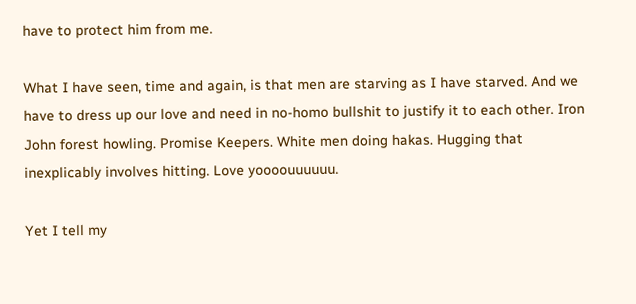have to protect him from me.

What I have seen, time and again, is that men are starving as I have starved. And we have to dress up our love and need in no-homo bullshit to justify it to each other. Iron John forest howling. Promise Keepers. White men doing hakas. Hugging that inexplicably involves hitting. Love yoooouuuuuu.

Yet I tell my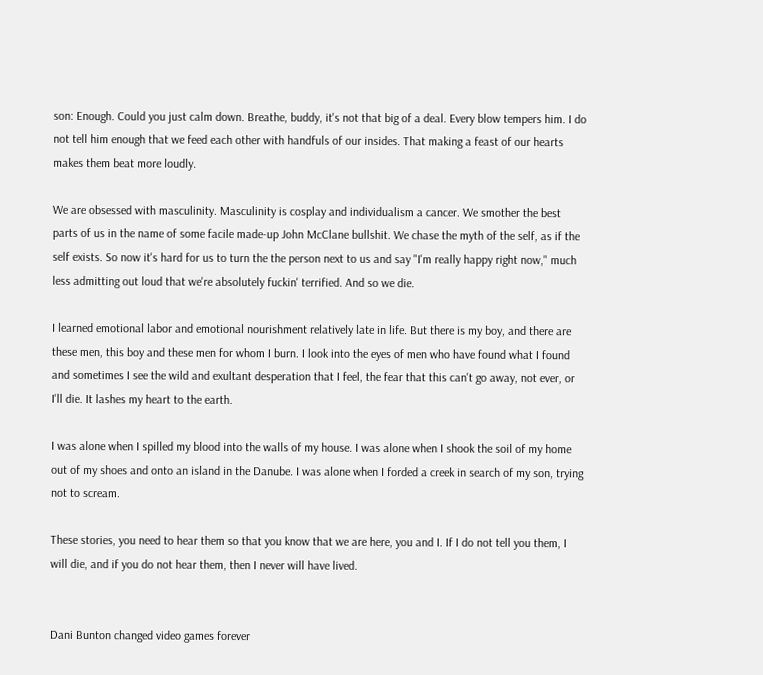son: Enough. Could you just calm down. Breathe, buddy, it's not that big of a deal. Every blow tempers him. I do not tell him enough that we feed each other with handfuls of our insides. That making a feast of our hearts makes them beat more loudly.

We are obsessed with masculinity. Masculinity is cosplay and individualism a cancer. We smother the best parts of us in the name of some facile made-up John McClane bullshit. We chase the myth of the self, as if the self exists. So now it's hard for us to turn the the person next to us and say "I'm really happy right now," much less admitting out loud that we're absolutely fuckin' terrified. And so we die.

I learned emotional labor and emotional nourishment relatively late in life. But there is my boy, and there are these men, this boy and these men for whom I burn. I look into the eyes of men who have found what I found and sometimes I see the wild and exultant desperation that I feel, the fear that this can't go away, not ever, or I'll die. It lashes my heart to the earth.

I was alone when I spilled my blood into the walls of my house. I was alone when I shook the soil of my home out of my shoes and onto an island in the Danube. I was alone when I forded a creek in search of my son, trying not to scream.

These stories, you need to hear them so that you know that we are here, you and I. If I do not tell you them, I will die, and if you do not hear them, then I never will have lived.


Dani Bunton changed video games forever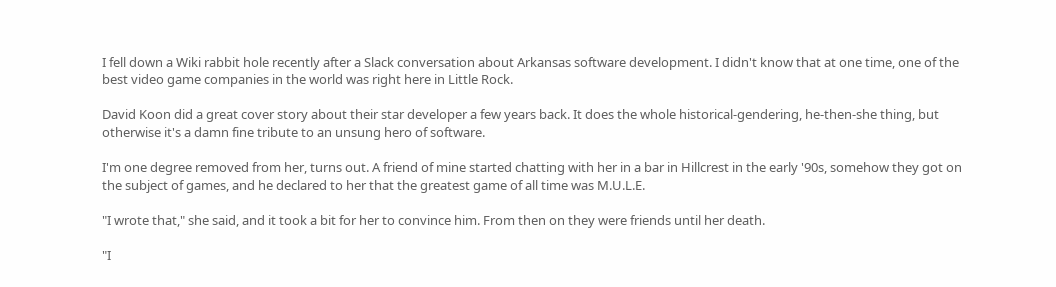I fell down a Wiki rabbit hole recently after a Slack conversation about Arkansas software development. I didn't know that at one time, one of the best video game companies in the world was right here in Little Rock.

David Koon did a great cover story about their star developer a few years back. It does the whole historical-gendering, he-then-she thing, but otherwise it's a damn fine tribute to an unsung hero of software.

I'm one degree removed from her, turns out. A friend of mine started chatting with her in a bar in Hillcrest in the early '90s, somehow they got on the subject of games, and he declared to her that the greatest game of all time was M.U.L.E.

"I wrote that," she said, and it took a bit for her to convince him. From then on they were friends until her death.

"I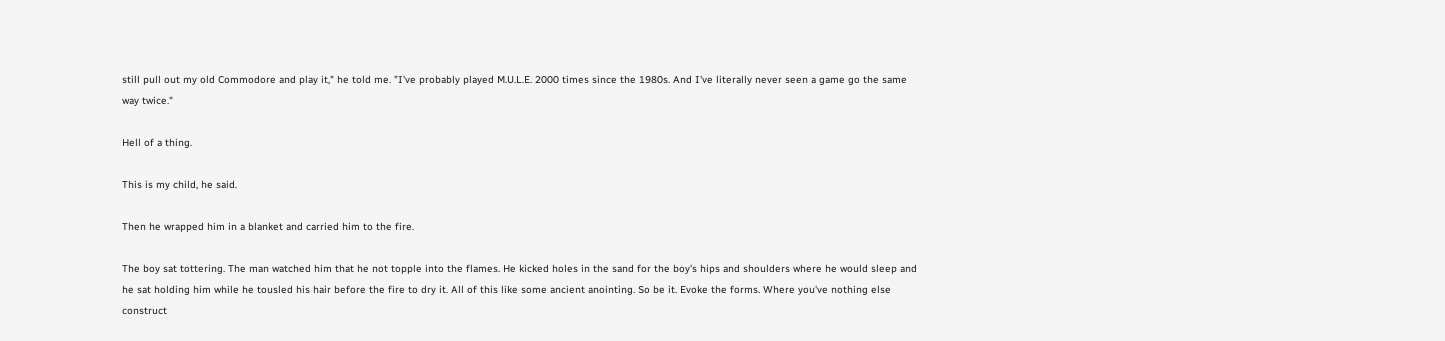still pull out my old Commodore and play it," he told me. "I've probably played M.U.L.E. 2000 times since the 1980s. And I've literally never seen a game go the same way twice."

Hell of a thing.

This is my child, he said.

Then he wrapped him in a blanket and carried him to the fire.

The boy sat tottering. The man watched him that he not topple into the flames. He kicked holes in the sand for the boy's hips and shoulders where he would sleep and he sat holding him while he tousled his hair before the fire to dry it. All of this like some ancient anointing. So be it. Evoke the forms. Where you've nothing else construct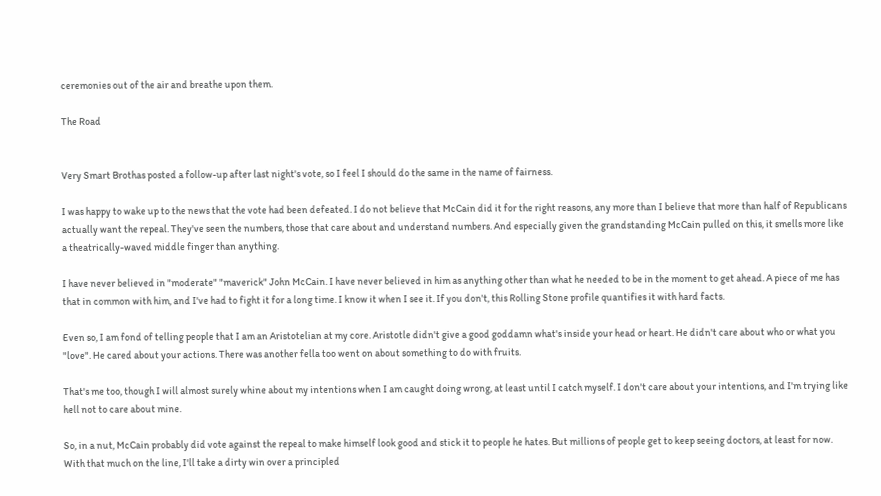ceremonies out of the air and breathe upon them.

The Road


Very Smart Brothas posted a follow-up after last night's vote, so I feel I should do the same in the name of fairness.

I was happy to wake up to the news that the vote had been defeated. I do not believe that McCain did it for the right reasons, any more than I believe that more than half of Republicans actually want the repeal. They've seen the numbers, those that care about and understand numbers. And especially given the grandstanding McCain pulled on this, it smells more like a theatrically-waved middle finger than anything.

I have never believed in "moderate" "maverick" John McCain. I have never believed in him as anything other than what he needed to be in the moment to get ahead. A piece of me has that in common with him, and I've had to fight it for a long time. I know it when I see it. If you don't, this Rolling Stone profile quantifies it with hard facts.

Even so, I am fond of telling people that I am an Aristotelian at my core. Aristotle didn't give a good goddamn what's inside your head or heart. He didn't care about who or what you "love". He cared about your actions. There was another fella too went on about something to do with fruits.

That's me too, though I will almost surely whine about my intentions when I am caught doing wrong, at least until I catch myself. I don't care about your intentions, and I'm trying like hell not to care about mine.

So, in a nut, McCain probably did vote against the repeal to make himself look good and stick it to people he hates. But millions of people get to keep seeing doctors, at least for now. With that much on the line, I'll take a dirty win over a principled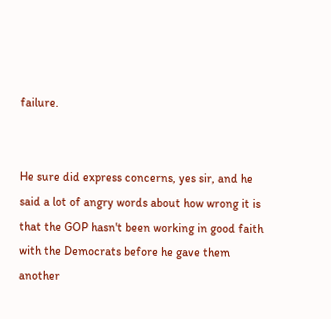failure.


He sure did express concerns, yes sir, and he said a lot of angry words about how wrong it is that the GOP hasn't been working in good faith with the Democrats before he gave them another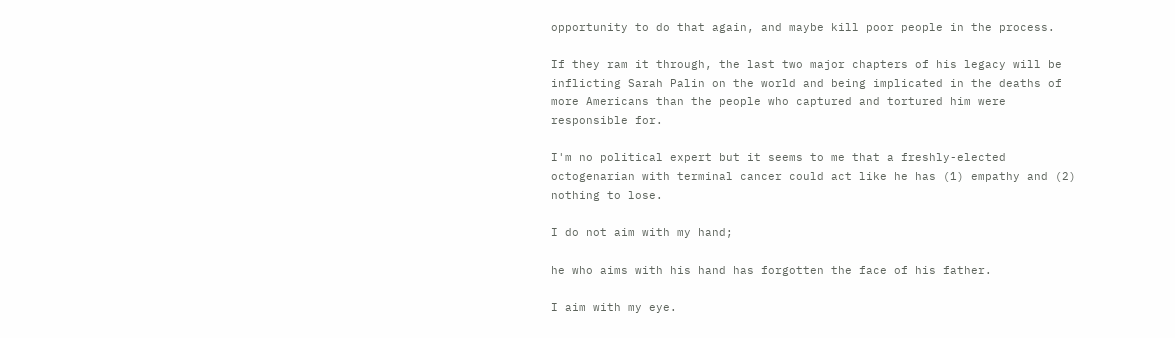opportunity to do that again, and maybe kill poor people in the process.

If they ram it through, the last two major chapters of his legacy will be inflicting Sarah Palin on the world and being implicated in the deaths of more Americans than the people who captured and tortured him were responsible for.

I'm no political expert but it seems to me that a freshly-elected octogenarian with terminal cancer could act like he has (1) empathy and (2) nothing to lose.

I do not aim with my hand;

he who aims with his hand has forgotten the face of his father.

I aim with my eye.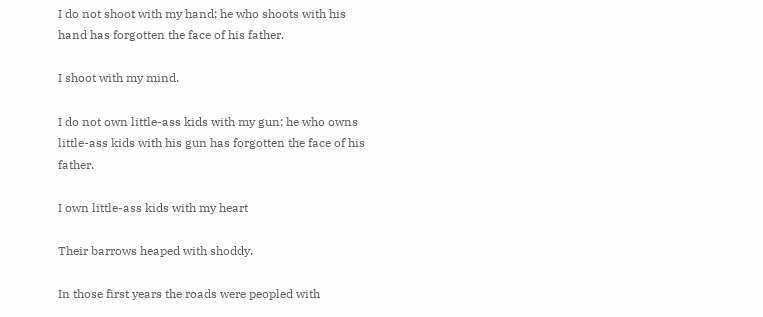I do not shoot with my hand; he who shoots with his hand has forgotten the face of his father.

I shoot with my mind.

I do not own little-ass kids with my gun; he who owns little-ass kids with his gun has forgotten the face of his father.

I own little-ass kids with my heart

Their barrows heaped with shoddy.

In those first years the roads were peopled with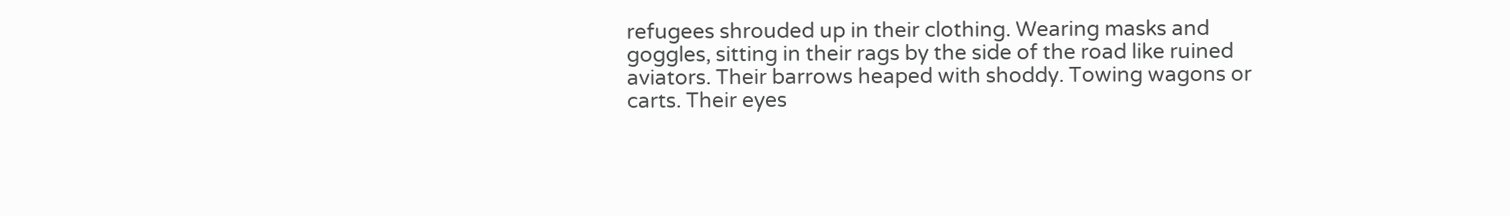refugees shrouded up in their clothing. Wearing masks and goggles, sitting in their rags by the side of the road like ruined aviators. Their barrows heaped with shoddy. Towing wagons or carts. Their eyes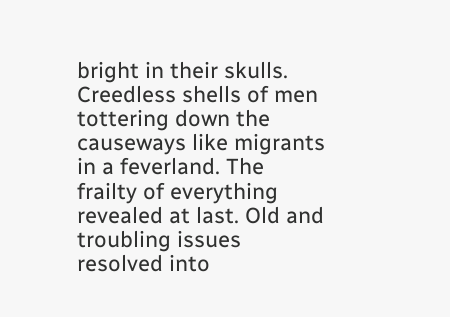bright in their skulls. Creedless shells of men tottering down the causeways like migrants in a feverland. The frailty of everything revealed at last. Old and troubling issues resolved into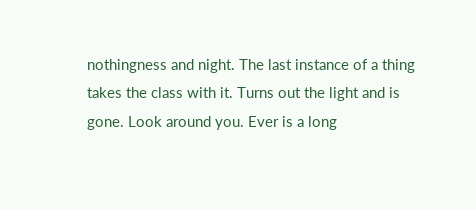nothingness and night. The last instance of a thing takes the class with it. Turns out the light and is gone. Look around you. Ever is a long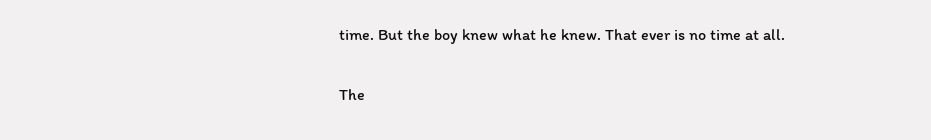time. But the boy knew what he knew. That ever is no time at all.

The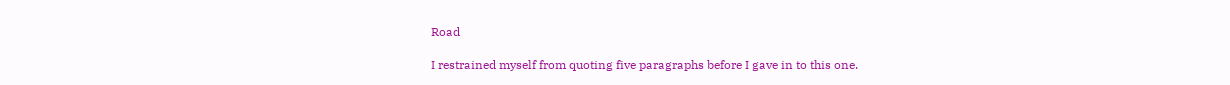Road

I restrained myself from quoting five paragraphs before I gave in to this one.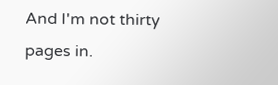And I'm not thirty pages in.